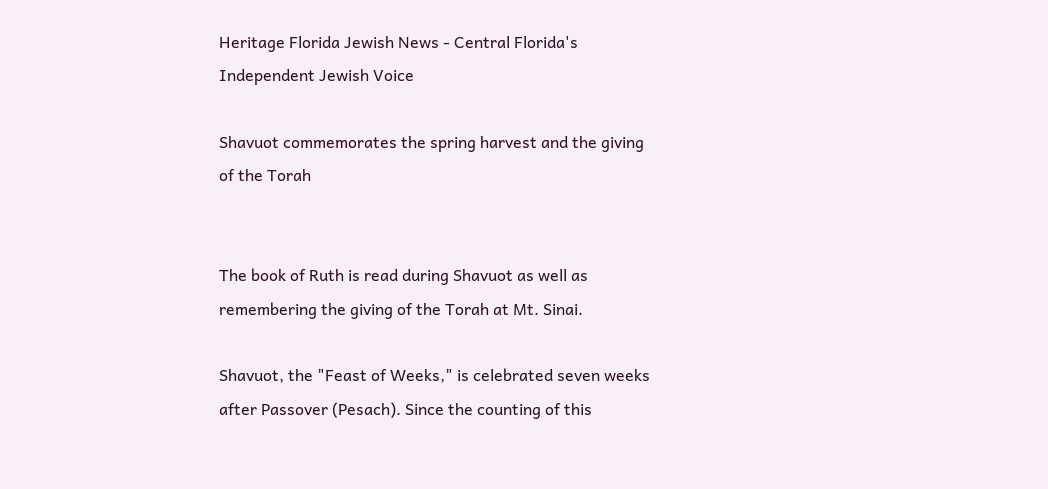Heritage Florida Jewish News - Central Florida's Independent Jewish Voice

Shavuot commemorates the spring harvest and the giving of the Torah


The book of Ruth is read during Shavuot as well as remembering the giving of the Torah at Mt. Sinai.

Shavuot, the "Feast of Weeks," is celebrated seven weeks after Passover (Pesach). Since the counting of this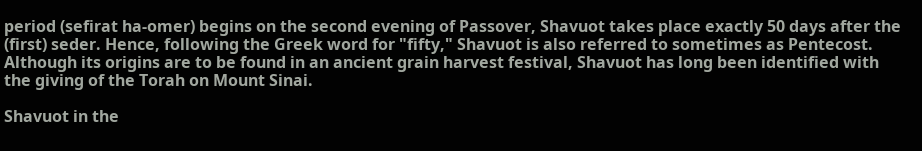period (sefirat ha-omer) begins on the second evening of Passover, Shavuot takes place exactly 50 days after the (first) seder. Hence, following the Greek word for "fifty," Shavuot is also referred to sometimes as Pentecost. Although its origins are to be found in an ancient grain harvest festival, Shavuot has long been identified with the giving of the Torah on Mount Sinai.

Shavuot in the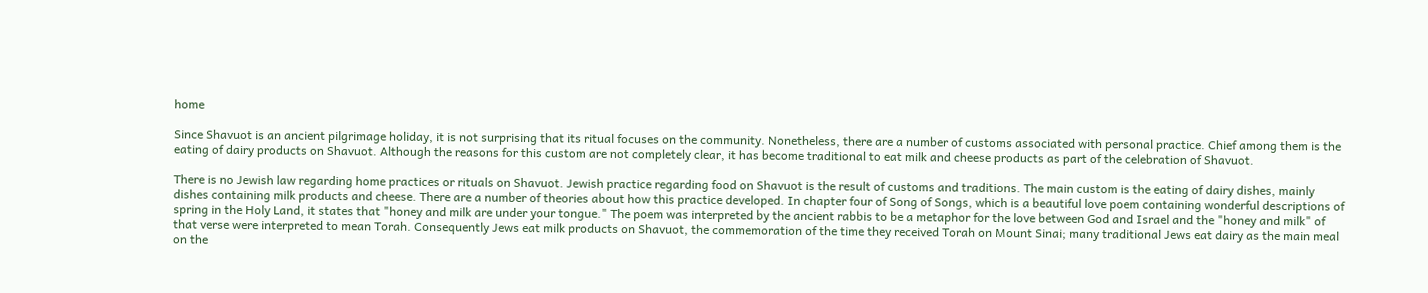home

Since Shavuot is an ancient pilgrimage holiday, it is not surprising that its ritual focuses on the community. Nonetheless, there are a number of customs associated with personal practice. Chief among them is the eating of dairy products on Shavuot. Although the reasons for this custom are not completely clear, it has become traditional to eat milk and cheese products as part of the celebration of Shavuot.

There is no Jewish law regarding home practices or rituals on Shavuot. Jewish practice regarding food on Shavuot is the result of customs and traditions. The main custom is the eating of dairy dishes, mainly dishes containing milk products and cheese. There are a number of theories about how this practice developed. In chapter four of Song of Songs, which is a beautiful love poem containing wonderful descriptions of spring in the Holy Land, it states that "honey and milk are under your tongue." The poem was interpreted by the ancient rabbis to be a metaphor for the love between God and Israel and the "honey and milk" of that verse were interpreted to mean Torah. Consequently Jews eat milk products on Shavuot, the commemoration of the time they received Torah on Mount Sinai; many traditional Jews eat dairy as the main meal on the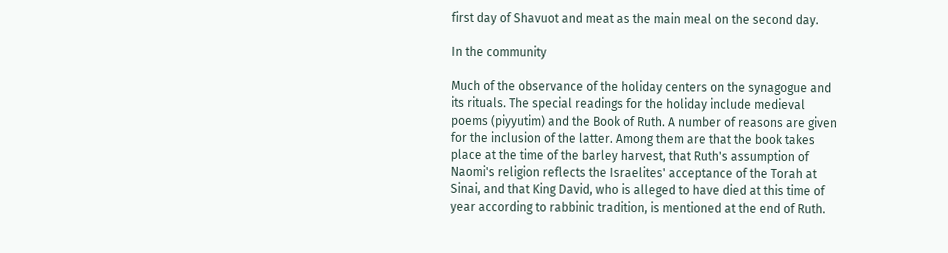first day of Shavuot and meat as the main meal on the second day.

In the community

Much of the observance of the holiday centers on the synagogue and its rituals. The special readings for the holiday include medieval poems (piyyutim) and the Book of Ruth. A number of reasons are given for the inclusion of the latter. Among them are that the book takes place at the time of the barley harvest, that Ruth's assumption of Naomi's religion reflects the Israelites' acceptance of the Torah at Sinai, and that King David, who is alleged to have died at this time of year according to rabbinic tradition, is mentioned at the end of Ruth.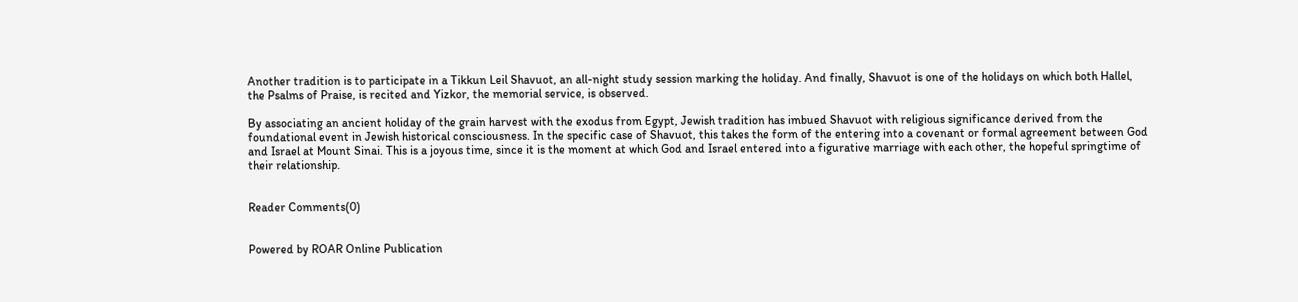Another tradition is to participate in a Tikkun Leil Shavuot, an all-night study session marking the holiday. And finally, Shavuot is one of the holidays on which both Hallel, the Psalms of Praise, is recited and Yizkor, the memorial service, is observed.

By associating an ancient holiday of the grain harvest with the exodus from Egypt, Jewish tradition has imbued Shavuot with religious significance derived from the foundational event in Jewish historical consciousness. In the specific case of Shavuot, this takes the form of the entering into a covenant or formal agreement between God and Israel at Mount Sinai. This is a joyous time, since it is the moment at which God and Israel entered into a figurative marriage with each other, the hopeful springtime of their relationship.


Reader Comments(0)


Powered by ROAR Online Publication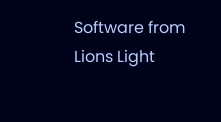Software from Lions Light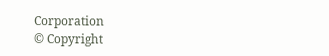Corporation
© Copyright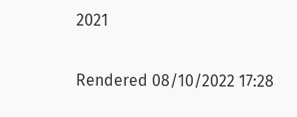2021

Rendered 08/10/2022 17:28